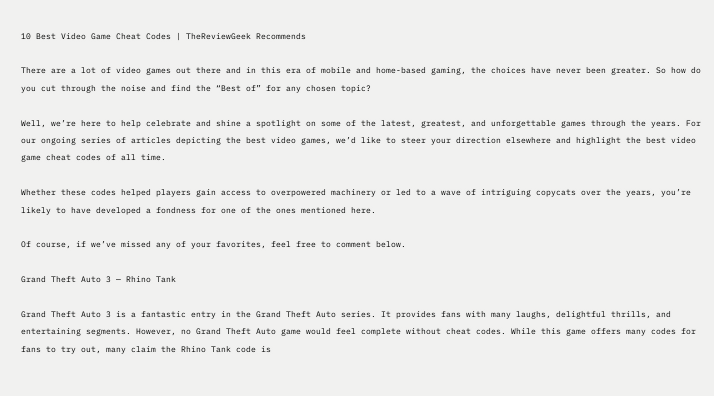10 Best Video Game Cheat Codes | TheReviewGeek Recommends

There are a lot of video games out there and in this era of mobile and home-based gaming, the choices have never been greater. So how do you cut through the noise and find the “Best of” for any chosen topic?

Well, we’re here to help celebrate and shine a spotlight on some of the latest, greatest, and unforgettable games through the years. For our ongoing series of articles depicting the best video games, we’d like to steer your direction elsewhere and highlight the best video game cheat codes of all time.

Whether these codes helped players gain access to overpowered machinery or led to a wave of intriguing copycats over the years, you’re likely to have developed a fondness for one of the ones mentioned here.

Of course, if we’ve missed any of your favorites, feel free to comment below.

Grand Theft Auto 3 — Rhino Tank

Grand Theft Auto 3 is a fantastic entry in the Grand Theft Auto series. It provides fans with many laughs, delightful thrills, and entertaining segments. However, no Grand Theft Auto game would feel complete without cheat codes. While this game offers many codes for fans to try out, many claim the Rhino Tank code is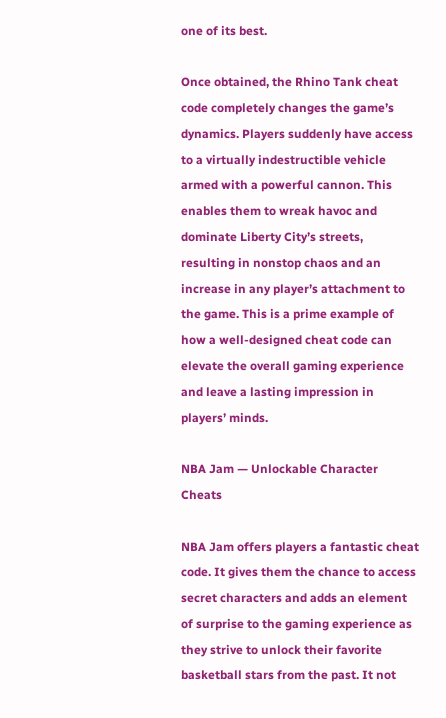one of its best.

Once obtained, the Rhino Tank cheat code completely changes the game’s dynamics. Players suddenly have access to a virtually indestructible vehicle armed with a powerful cannon. This enables them to wreak havoc and dominate Liberty City’s streets, resulting in nonstop chaos and an increase in any player’s attachment to the game. This is a prime example of how a well-designed cheat code can elevate the overall gaming experience and leave a lasting impression in players’ minds.

NBA Jam — Unlockable Character Cheats

NBA Jam offers players a fantastic cheat code. It gives them the chance to access secret characters and adds an element of surprise to the gaming experience as they strive to unlock their favorite basketball stars from the past. It not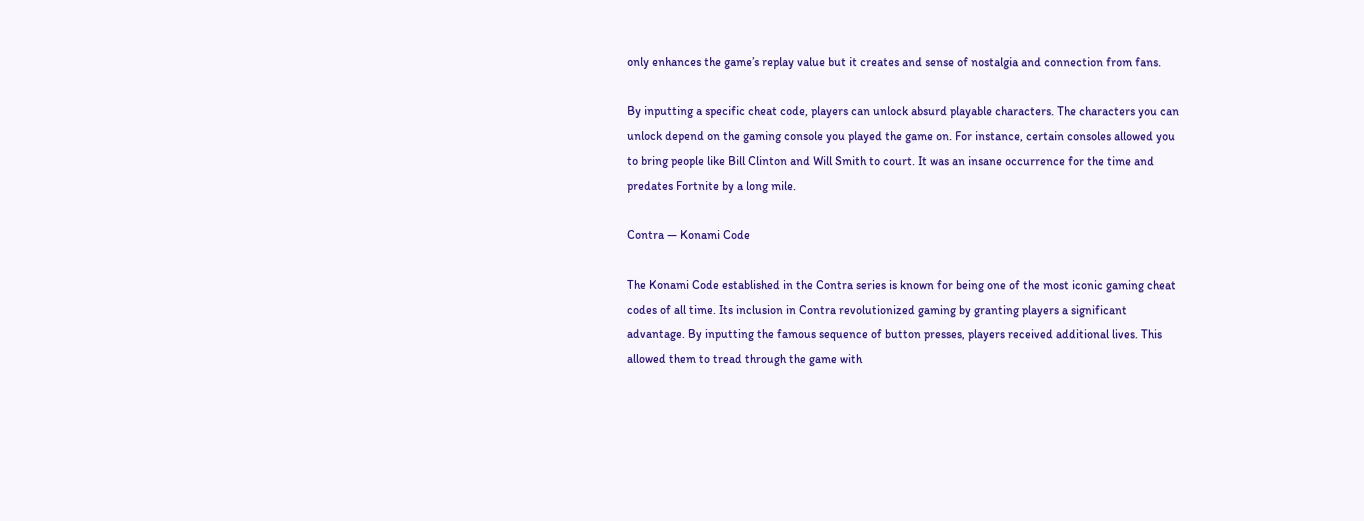only enhances the game’s replay value but it creates and sense of nostalgia and connection from fans.

By inputting a specific cheat code, players can unlock absurd playable characters. The characters you can unlock depend on the gaming console you played the game on. For instance, certain consoles allowed you to bring people like Bill Clinton and Will Smith to court. It was an insane occurrence for the time and predates Fortnite by a long mile.

Contra — Konami Code

The Konami Code established in the Contra series is known for being one of the most iconic gaming cheat codes of all time. Its inclusion in Contra revolutionized gaming by granting players a significant advantage. By inputting the famous sequence of button presses, players received additional lives. This allowed them to tread through the game with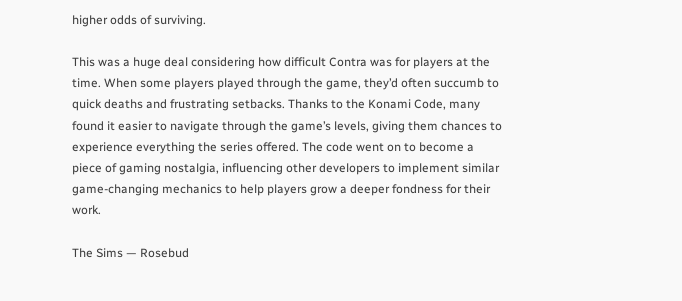higher odds of surviving.

This was a huge deal considering how difficult Contra was for players at the time. When some players played through the game, they’d often succumb to quick deaths and frustrating setbacks. Thanks to the Konami Code, many found it easier to navigate through the game’s levels, giving them chances to experience everything the series offered. The code went on to become a piece of gaming nostalgia, influencing other developers to implement similar game-changing mechanics to help players grow a deeper fondness for their work.

The Sims — Rosebud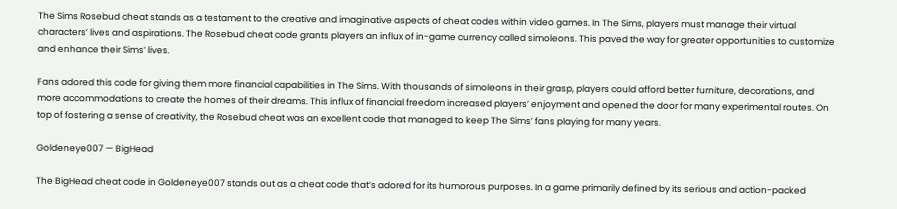The Sims Rosebud cheat stands as a testament to the creative and imaginative aspects of cheat codes within video games. In The Sims, players must manage their virtual characters’ lives and aspirations. The Rosebud cheat code grants players an influx of in-game currency called simoleons. This paved the way for greater opportunities to customize and enhance their Sims’ lives.

Fans adored this code for giving them more financial capabilities in The Sims. With thousands of simoleons in their grasp, players could afford better furniture, decorations, and more accommodations to create the homes of their dreams. This influx of financial freedom increased players’ enjoyment and opened the door for many experimental routes. On top of fostering a sense of creativity, the Rosebud cheat was an excellent code that managed to keep The Sims’ fans playing for many years.

Goldeneye007 — BigHead

The BigHead cheat code in Goldeneye007 stands out as a cheat code that’s adored for its humorous purposes. In a game primarily defined by its serious and action-packed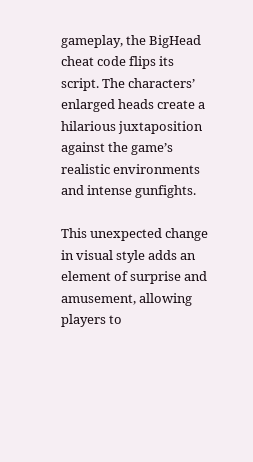gameplay, the BigHead cheat code flips its script. The characters’ enlarged heads create a hilarious juxtaposition against the game’s realistic environments and intense gunfights.

This unexpected change in visual style adds an element of surprise and amusement, allowing players to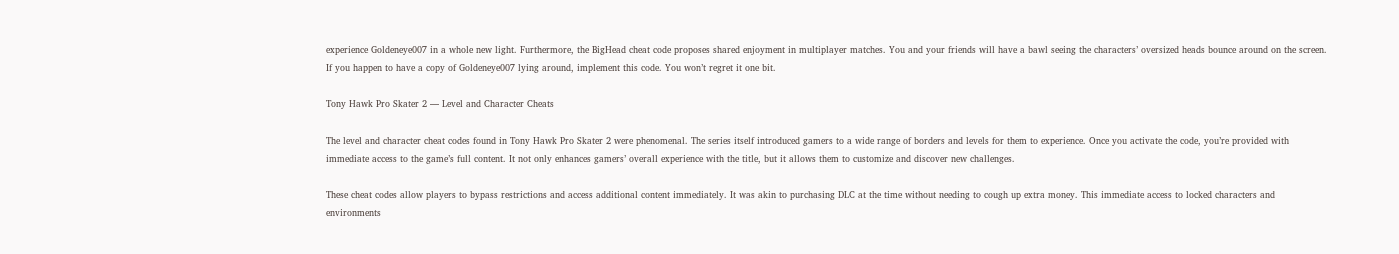experience Goldeneye007 in a whole new light. Furthermore, the BigHead cheat code proposes shared enjoyment in multiplayer matches. You and your friends will have a bawl seeing the characters’ oversized heads bounce around on the screen. If you happen to have a copy of Goldeneye007 lying around, implement this code. You won’t regret it one bit.

Tony Hawk Pro Skater 2 — Level and Character Cheats

The level and character cheat codes found in Tony Hawk Pro Skater 2 were phenomenal. The series itself introduced gamers to a wide range of borders and levels for them to experience. Once you activate the code, you’re provided with immediate access to the game’s full content. It not only enhances gamers’ overall experience with the title, but it allows them to customize and discover new challenges.

These cheat codes allow players to bypass restrictions and access additional content immediately. It was akin to purchasing DLC at the time without needing to cough up extra money. This immediate access to locked characters and environments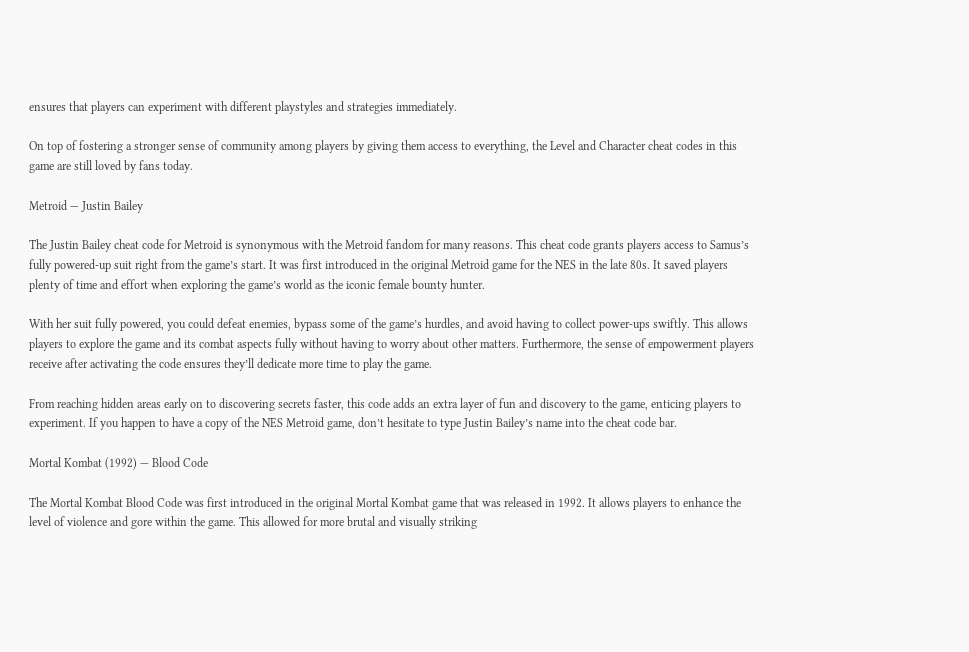ensures that players can experiment with different playstyles and strategies immediately.

On top of fostering a stronger sense of community among players by giving them access to everything, the Level and Character cheat codes in this game are still loved by fans today.

Metroid — Justin Bailey

The Justin Bailey cheat code for Metroid is synonymous with the Metroid fandom for many reasons. This cheat code grants players access to Samus’s fully powered-up suit right from the game’s start. It was first introduced in the original Metroid game for the NES in the late 80s. It saved players plenty of time and effort when exploring the game’s world as the iconic female bounty hunter.

With her suit fully powered, you could defeat enemies, bypass some of the game’s hurdles, and avoid having to collect power-ups swiftly. This allows players to explore the game and its combat aspects fully without having to worry about other matters. Furthermore, the sense of empowerment players receive after activating the code ensures they’ll dedicate more time to play the game.

From reaching hidden areas early on to discovering secrets faster, this code adds an extra layer of fun and discovery to the game, enticing players to experiment. If you happen to have a copy of the NES Metroid game, don’t hesitate to type Justin Bailey’s name into the cheat code bar.

Mortal Kombat (1992) — Blood Code

The Mortal Kombat Blood Code was first introduced in the original Mortal Kombat game that was released in 1992. It allows players to enhance the level of violence and gore within the game. This allowed for more brutal and visually striking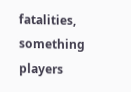fatalities, something players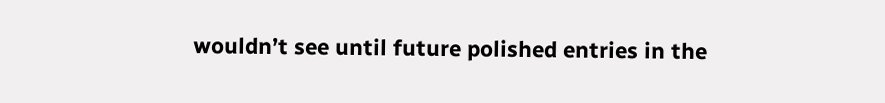wouldn’t see until future polished entries in the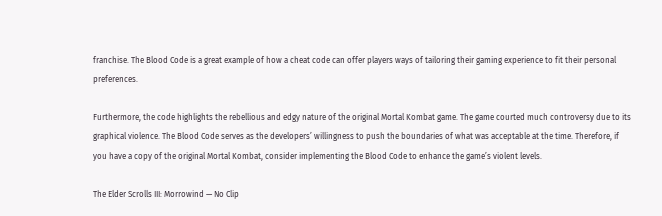franchise. The Blood Code is a great example of how a cheat code can offer players ways of tailoring their gaming experience to fit their personal preferences.

Furthermore, the code highlights the rebellious and edgy nature of the original Mortal Kombat game. The game courted much controversy due to its graphical violence. The Blood Code serves as the developers’ willingness to push the boundaries of what was acceptable at the time. Therefore, if you have a copy of the original Mortal Kombat, consider implementing the Blood Code to enhance the game’s violent levels.

The Elder Scrolls III: Morrowind — No Clip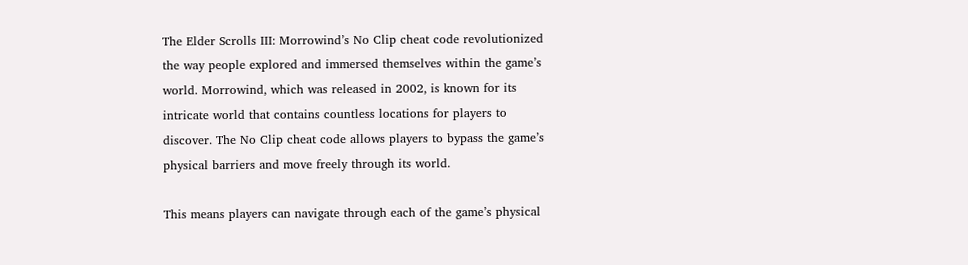The Elder Scrolls III: Morrowind’s No Clip cheat code revolutionized the way people explored and immersed themselves within the game’s world. Morrowind, which was released in 2002, is known for its intricate world that contains countless locations for players to discover. The No Clip cheat code allows players to bypass the game’s physical barriers and move freely through its world.

This means players can navigate through each of the game’s physical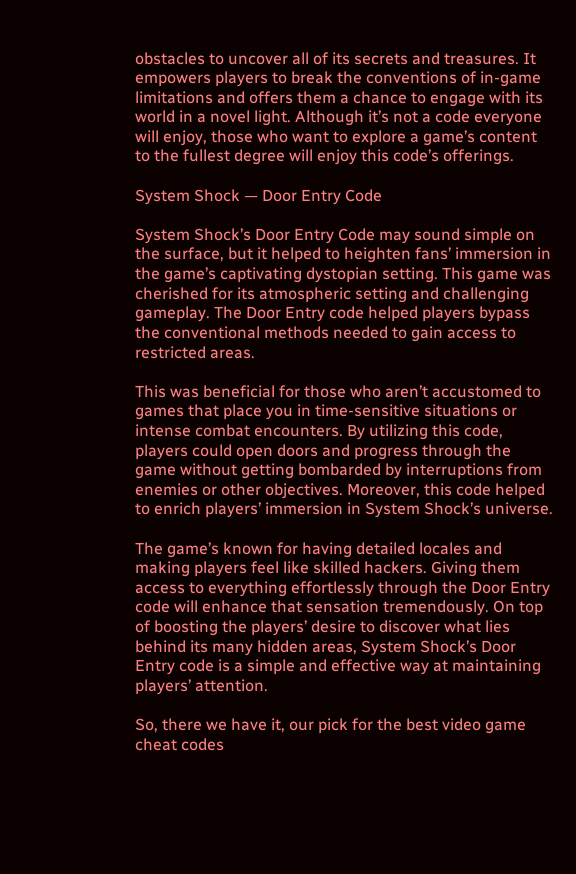obstacles to uncover all of its secrets and treasures. It empowers players to break the conventions of in-game limitations and offers them a chance to engage with its world in a novel light. Although it’s not a code everyone will enjoy, those who want to explore a game’s content to the fullest degree will enjoy this code’s offerings.

System Shock — Door Entry Code

System Shock’s Door Entry Code may sound simple on the surface, but it helped to heighten fans’ immersion in the game’s captivating dystopian setting. This game was cherished for its atmospheric setting and challenging gameplay. The Door Entry code helped players bypass the conventional methods needed to gain access to restricted areas.

This was beneficial for those who aren’t accustomed to games that place you in time-sensitive situations or intense combat encounters. By utilizing this code, players could open doors and progress through the game without getting bombarded by interruptions from enemies or other objectives. Moreover, this code helped to enrich players’ immersion in System Shock’s universe.

The game’s known for having detailed locales and making players feel like skilled hackers. Giving them access to everything effortlessly through the Door Entry code will enhance that sensation tremendously. On top of boosting the players’ desire to discover what lies behind its many hidden areas, System Shock’s Door Entry code is a simple and effective way at maintaining players’ attention.

So, there we have it, our pick for the best video game cheat codes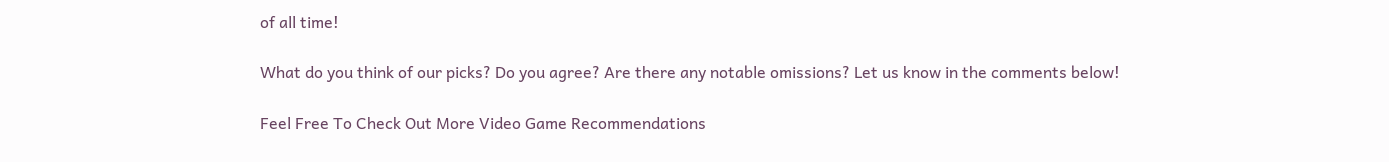of all time!

What do you think of our picks? Do you agree? Are there any notable omissions? Let us know in the comments below!

Feel Free To Check Out More Video Game Recommendations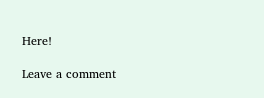Here!

Leave a comment